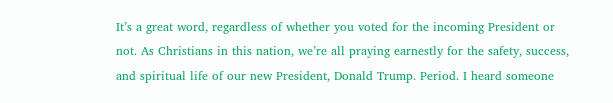It’s a great word, regardless of whether you voted for the incoming President or not. As Christians in this nation, we’re all praying earnestly for the safety, success, and spiritual life of our new President, Donald Trump. Period. I heard someone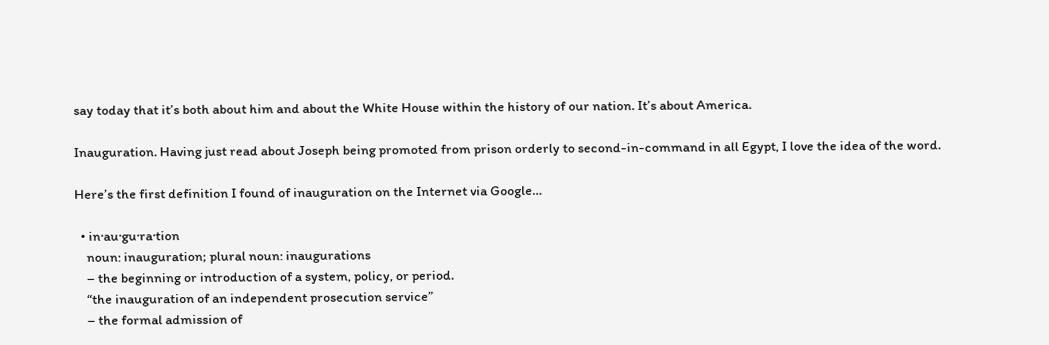say today that it’s both about him and about the White House within the history of our nation. It’s about America.

Inauguration. Having just read about Joseph being promoted from prison orderly to second-in-command in all Egypt, I love the idea of the word.

Here’s the first definition I found of inauguration on the Internet via Google…

  • in·au·gu·ra·tion
    noun: inauguration; plural noun: inaugurations
    – the beginning or introduction of a system, policy, or period.
    “the inauguration of an independent prosecution service”
    – the formal admission of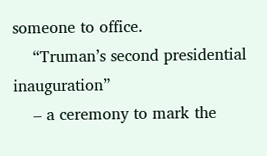someone to office.
    “Truman’s second presidential inauguration”
    – a ceremony to mark the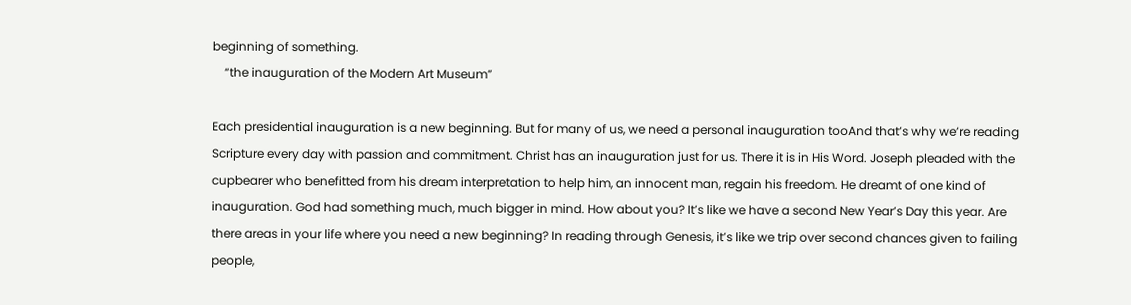beginning of something.
    “the inauguration of the Modern Art Museum”

Each presidential inauguration is a new beginning. But for many of us, we need a personal inauguration tooAnd that’s why we’re reading Scripture every day with passion and commitment. Christ has an inauguration just for us. There it is in His Word. Joseph pleaded with the cupbearer who benefitted from his dream interpretation to help him, an innocent man, regain his freedom. He dreamt of one kind of inauguration. God had something much, much bigger in mind. How about you? It’s like we have a second New Year’s Day this year. Are there areas in your life where you need a new beginning? In reading through Genesis, it’s like we trip over second chances given to failing people,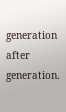generation after generation.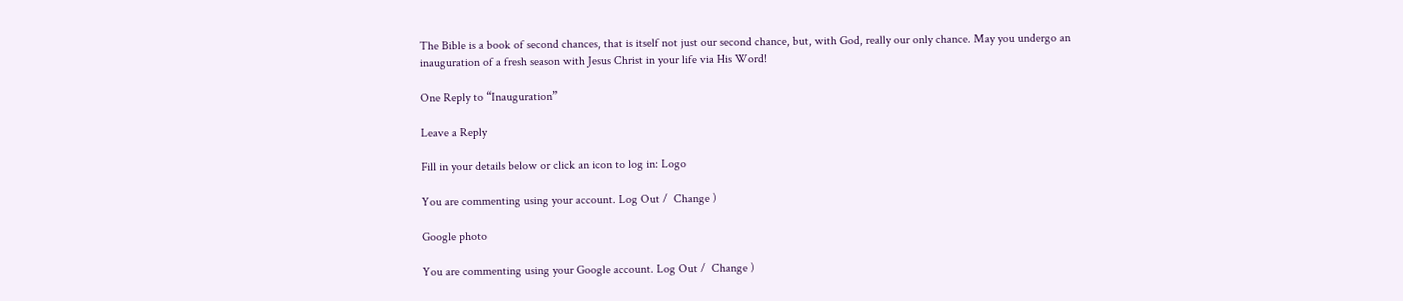The Bible is a book of second chances, that is itself not just our second chance, but, with God, really our only chance. May you undergo an inauguration of a fresh season with Jesus Christ in your life via His Word!

One Reply to “Inauguration”

Leave a Reply

Fill in your details below or click an icon to log in: Logo

You are commenting using your account. Log Out /  Change )

Google photo

You are commenting using your Google account. Log Out /  Change )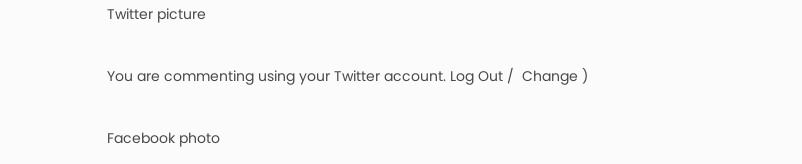Twitter picture

You are commenting using your Twitter account. Log Out /  Change )

Facebook photo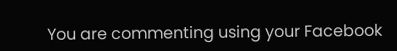You are commenting using your Facebook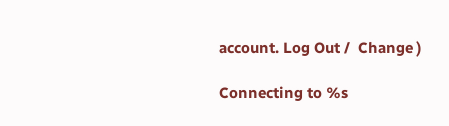account. Log Out /  Change )

Connecting to %s